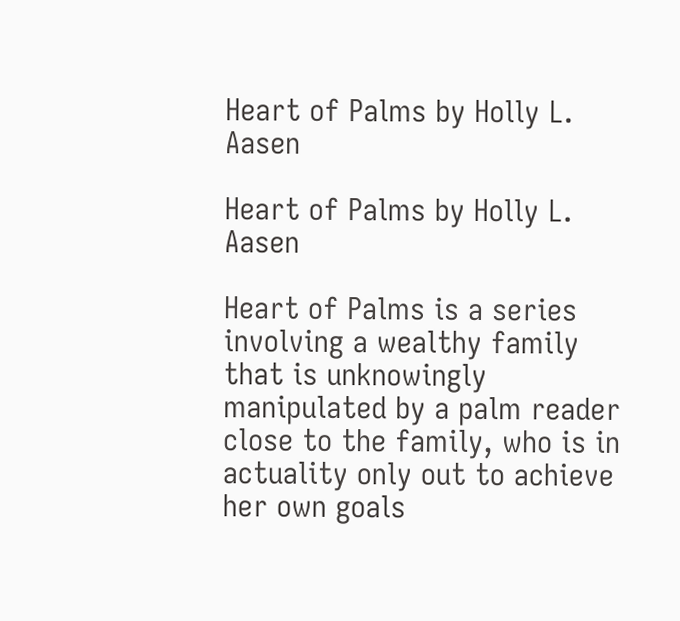Heart of Palms by Holly L. Aasen

Heart of Palms by Holly L. Aasen

Heart of Palms is a series involving a wealthy family that is unknowingly manipulated by a palm reader close to the family, who is in actuality only out to achieve her own goals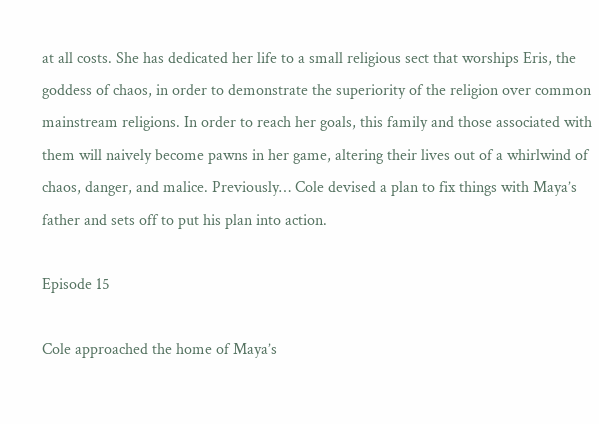at all costs. She has dedicated her life to a small religious sect that worships Eris, the goddess of chaos, in order to demonstrate the superiority of the religion over common mainstream religions. In order to reach her goals, this family and those associated with them will naively become pawns in her game, altering their lives out of a whirlwind of chaos, danger, and malice. Previously… Cole devised a plan to fix things with Maya’s father and sets off to put his plan into action.

Episode 15

Cole approached the home of Maya’s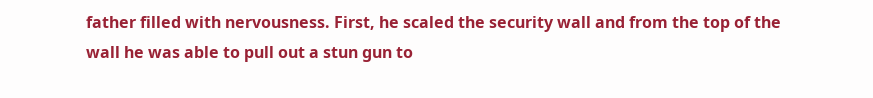father filled with nervousness. First, he scaled the security wall and from the top of the wall he was able to pull out a stun gun to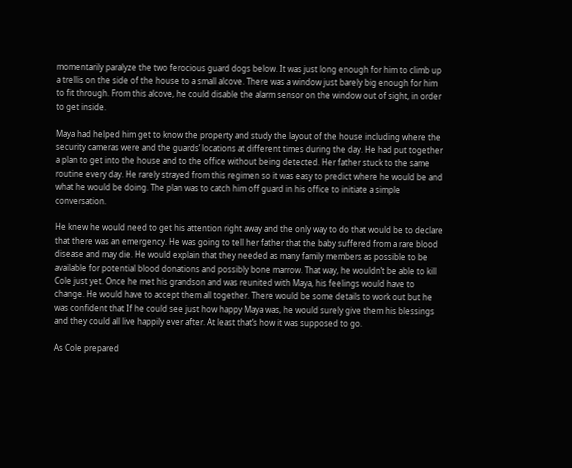momentarily paralyze the two ferocious guard dogs below. It was just long enough for him to climb up a trellis on the side of the house to a small alcove. There was a window just barely big enough for him to fit through. From this alcove, he could disable the alarm sensor on the window out of sight, in order to get inside.

Maya had helped him get to know the property and study the layout of the house including where the security cameras were and the guards’ locations at different times during the day. He had put together a plan to get into the house and to the office without being detected. Her father stuck to the same routine every day. He rarely strayed from this regimen so it was easy to predict where he would be and what he would be doing. The plan was to catch him off guard in his office to initiate a simple conversation.

He knew he would need to get his attention right away and the only way to do that would be to declare that there was an emergency. He was going to tell her father that the baby suffered from a rare blood disease and may die. He would explain that they needed as many family members as possible to be available for potential blood donations and possibly bone marrow. That way, he wouldn’t be able to kill Cole just yet. Once he met his grandson and was reunited with Maya, his feelings would have to change. He would have to accept them all together. There would be some details to work out but he was confident that If he could see just how happy Maya was, he would surely give them his blessings and they could all live happily ever after. At least that’s how it was supposed to go.

As Cole prepared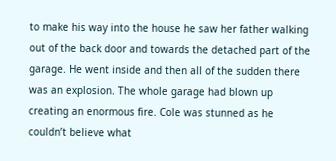to make his way into the house he saw her father walking out of the back door and towards the detached part of the garage. He went inside and then all of the sudden there was an explosion. The whole garage had blown up creating an enormous fire. Cole was stunned as he couldn’t believe what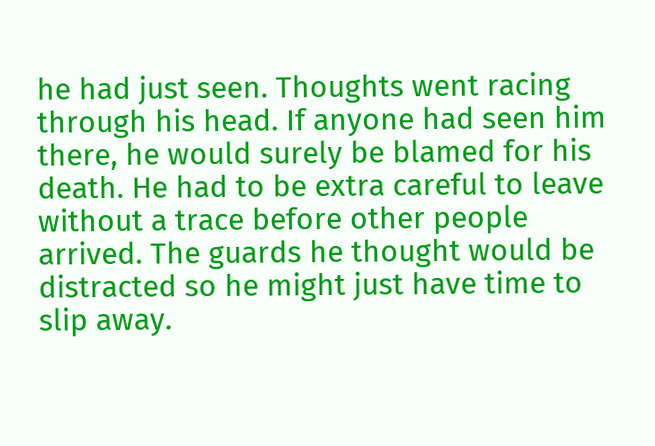he had just seen. Thoughts went racing through his head. If anyone had seen him there, he would surely be blamed for his death. He had to be extra careful to leave without a trace before other people arrived. The guards he thought would be distracted so he might just have time to slip away.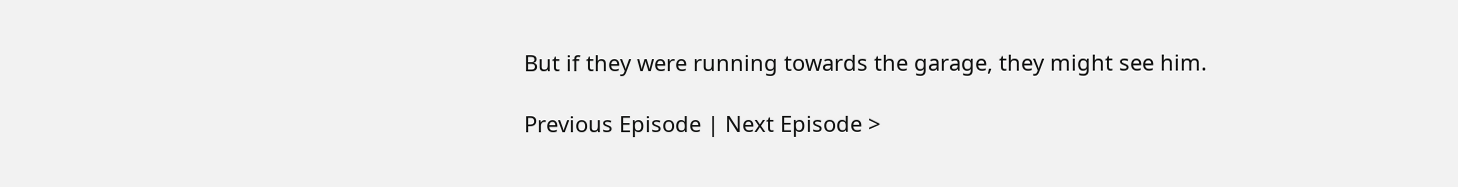But if they were running towards the garage, they might see him.

Previous Episode | Next Episode >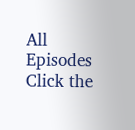All Episodes
Click the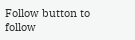Follow button to follow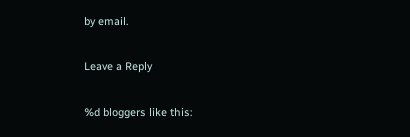by email.

Leave a Reply

%d bloggers like this: